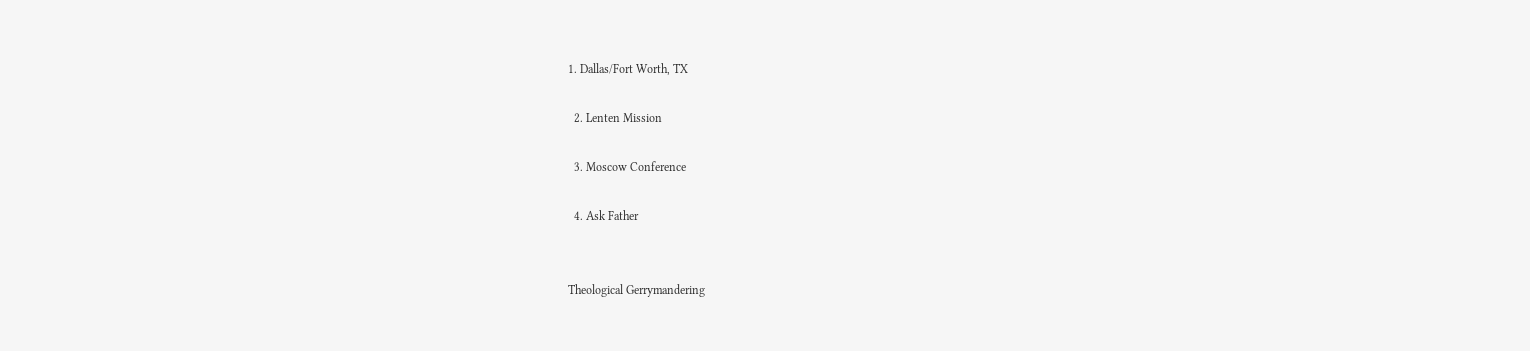1. Dallas/Fort Worth, TX

  2. Lenten Mission

  3. Moscow Conference

  4. Ask Father


Theological Gerrymandering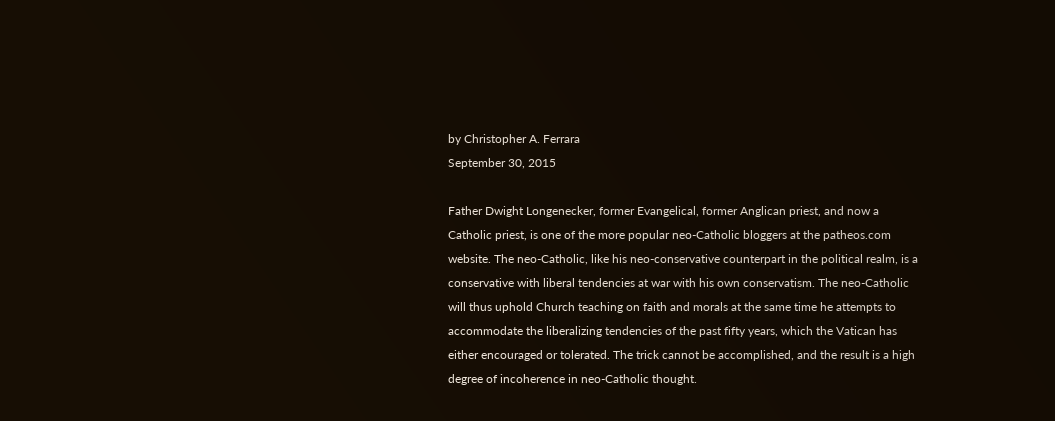by Christopher A. Ferrara
September 30, 2015

Father Dwight Longenecker, former Evangelical, former Anglican priest, and now a Catholic priest, is one of the more popular neo-Catholic bloggers at the patheos.com website. The neo-Catholic, like his neo-conservative counterpart in the political realm, is a conservative with liberal tendencies at war with his own conservatism. The neo-Catholic will thus uphold Church teaching on faith and morals at the same time he attempts to accommodate the liberalizing tendencies of the past fifty years, which the Vatican has either encouraged or tolerated. The trick cannot be accomplished, and the result is a high degree of incoherence in neo-Catholic thought.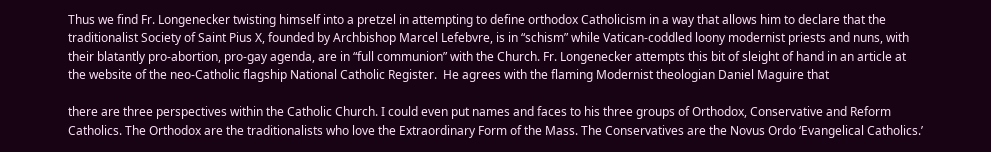Thus we find Fr. Longenecker twisting himself into a pretzel in attempting to define orthodox Catholicism in a way that allows him to declare that the traditionalist Society of Saint Pius X, founded by Archbishop Marcel Lefebvre, is in “schism” while Vatican-coddled loony modernist priests and nuns, with their blatantly pro-abortion, pro-gay agenda, are in “full communion” with the Church. Fr. Longenecker attempts this bit of sleight of hand in an article at the website of the neo-Catholic flagship National Catholic Register.  He agrees with the flaming Modernist theologian Daniel Maguire that

there are three perspectives within the Catholic Church. I could even put names and faces to his three groups of Orthodox, Conservative and Reform Catholics. The Orthodox are the traditionalists who love the Extraordinary Form of the Mass. The Conservatives are the Novus Ordo ‘Evangelical Catholics.’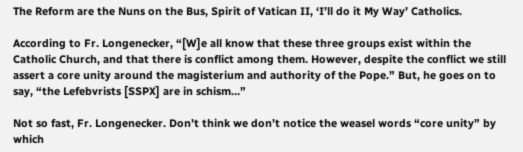The Reform are the Nuns on the Bus, Spirit of Vatican II, ‘I’ll do it My Way’ Catholics.

According to Fr. Longenecker, “[W]e all know that these three groups exist within the Catholic Church, and that there is conflict among them. However, despite the conflict we still assert a core unity around the magisterium and authority of the Pope.” But, he goes on to say, “the Lefebvrists [SSPX] are in schism…”

Not so fast, Fr. Longenecker. Don’t think we don’t notice the weasel words “core unity” by which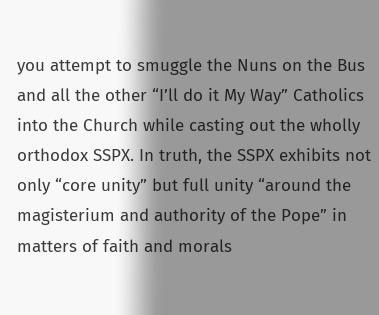you attempt to smuggle the Nuns on the Bus and all the other “I’ll do it My Way” Catholics into the Church while casting out the wholly orthodox SSPX. In truth, the SSPX exhibits not only “core unity” but full unity “around the magisterium and authority of the Pope” in matters of faith and morals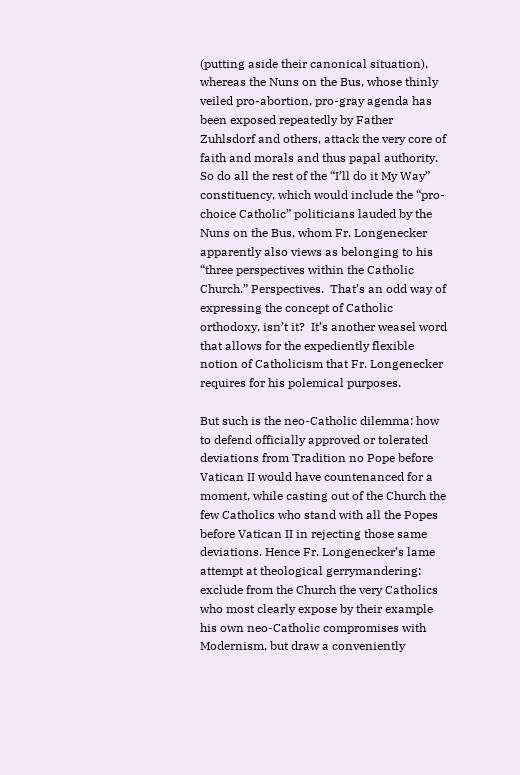(putting aside their canonical situation), whereas the Nuns on the Bus, whose thinly veiled pro-abortion, pro-gray agenda has been exposed repeatedly by Father Zuhlsdorf and others, attack the very core of faith and morals and thus papal authority. So do all the rest of the “I’ll do it My Way” constituency, which would include the “pro-choice Catholic” politicians lauded by the Nuns on the Bus, whom Fr. Longenecker apparently also views as belonging to his “three perspectives within the Catholic Church.” Perspectives.  That’s an odd way of expressing the concept of Catholic orthodoxy, isn’t it?  It’s another weasel word that allows for the expediently flexible notion of Catholicism that Fr. Longenecker requires for his polemical purposes.

But such is the neo-Catholic dilemma: how to defend officially approved or tolerated deviations from Tradition no Pope before Vatican II would have countenanced for a moment, while casting out of the Church the few Catholics who stand with all the Popes before Vatican II in rejecting those same deviations. Hence Fr. Longenecker’s lame attempt at theological gerrymandering: exclude from the Church the very Catholics who most clearly expose by their example his own neo-Catholic compromises with Modernism, but draw a conveniently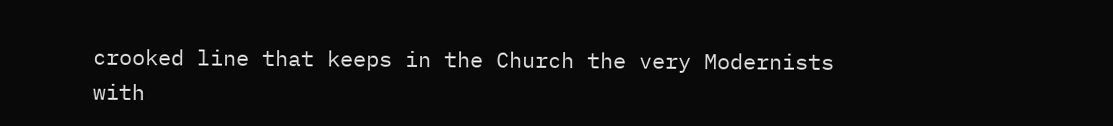crooked line that keeps in the Church the very Modernists with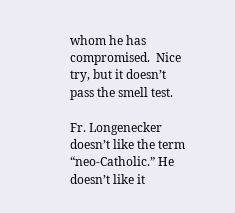whom he has compromised.  Nice try, but it doesn’t pass the smell test.

Fr. Longenecker doesn’t like the term “neo-Catholic.” He doesn’t like it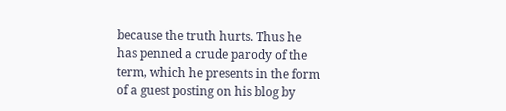because the truth hurts. Thus he has penned a crude parody of the term, which he presents in the form of a guest posting on his blog by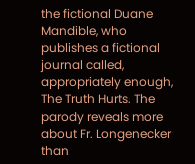the fictional Duane Mandible, who publishes a fictional journal called, appropriately enough, The Truth Hurts. The parody reveals more about Fr. Longenecker than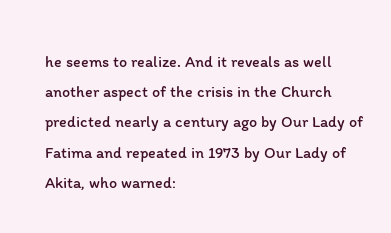he seems to realize. And it reveals as well another aspect of the crisis in the Church predicted nearly a century ago by Our Lady of Fatima and repeated in 1973 by Our Lady of Akita, who warned: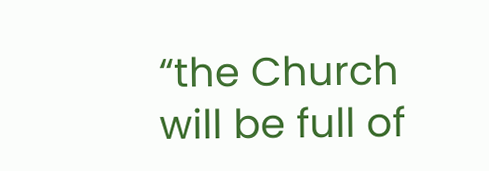“the Church will be full of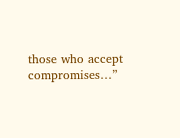those who accept compromises…”